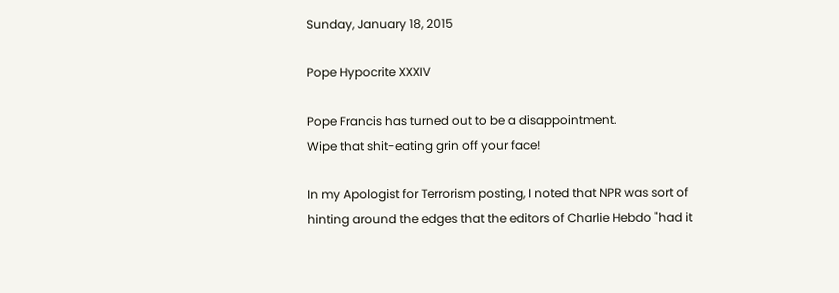Sunday, January 18, 2015

Pope Hypocrite XXXIV

Pope Francis has turned out to be a disappointment.
Wipe that shit-eating grin off your face!

In my Apologist for Terrorism posting, I noted that NPR was sort of hinting around the edges that the editors of Charlie Hebdo "had it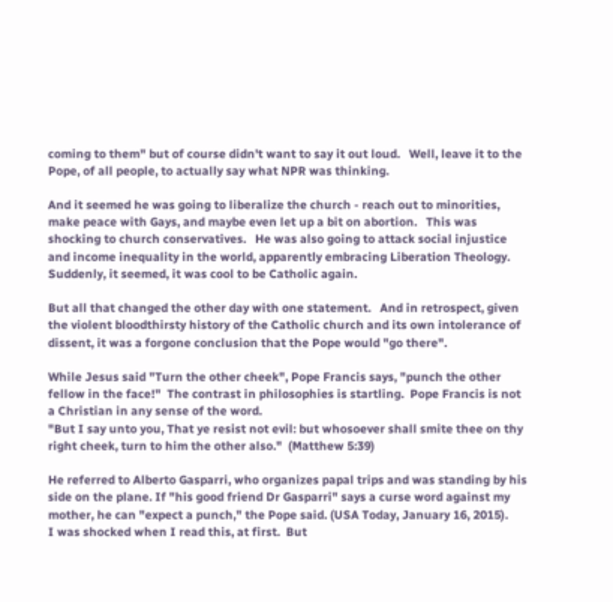coming to them" but of course didn't want to say it out loud.   Well, leave it to the Pope, of all people, to actually say what NPR was thinking.

And it seemed he was going to liberalize the church - reach out to minorities, make peace with Gays, and maybe even let up a bit on abortion.   This was shocking to church conservatives.   He was also going to attack social injustice and income inequality in the world, apparently embracing Liberation Theology.   Suddenly, it seemed, it was cool to be Catholic again.

But all that changed the other day with one statement.   And in retrospect, given the violent bloodthirsty history of the Catholic church and its own intolerance of dissent, it was a forgone conclusion that the Pope would "go there".

While Jesus said "Turn the other cheek", Pope Francis says, "punch the other fellow in the face!"  The contrast in philosophies is startling.  Pope Francis is not a Christian in any sense of the word.
"But I say unto you, That ye resist not evil: but whosoever shall smite thee on thy right cheek, turn to him the other also."  (Matthew 5:39)

He referred to Alberto Gasparri, who organizes papal trips and was standing by his side on the plane. If "his good friend Dr Gasparri" says a curse word against my mother, he can "expect a punch," the Pope said. (USA Today, January 16, 2015).
I was shocked when I read this, at first.  But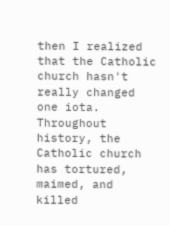then I realized that the Catholic church hasn't really changed one iota.  Throughout history, the Catholic church has tortured, maimed, and killed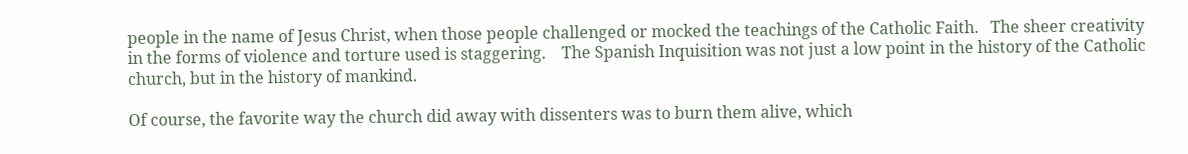people in the name of Jesus Christ, when those people challenged or mocked the teachings of the Catholic Faith.   The sheer creativity in the forms of violence and torture used is staggering.    The Spanish Inquisition was not just a low point in the history of the Catholic church, but in the history of mankind.

Of course, the favorite way the church did away with dissenters was to burn them alive, which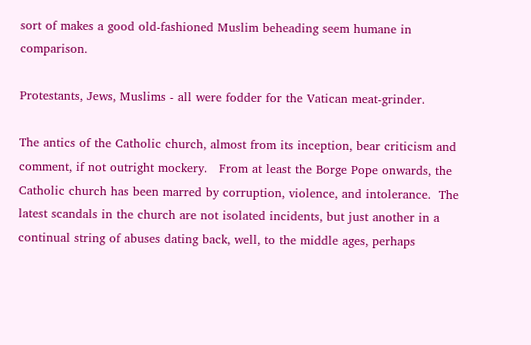sort of makes a good old-fashioned Muslim beheading seem humane in comparison.

Protestants, Jews, Muslims - all were fodder for the Vatican meat-grinder.

The antics of the Catholic church, almost from its inception, bear criticism and comment, if not outright mockery.   From at least the Borge Pope onwards, the Catholic church has been marred by corruption, violence, and intolerance.  The latest scandals in the church are not isolated incidents, but just another in a continual string of abuses dating back, well, to the middle ages, perhaps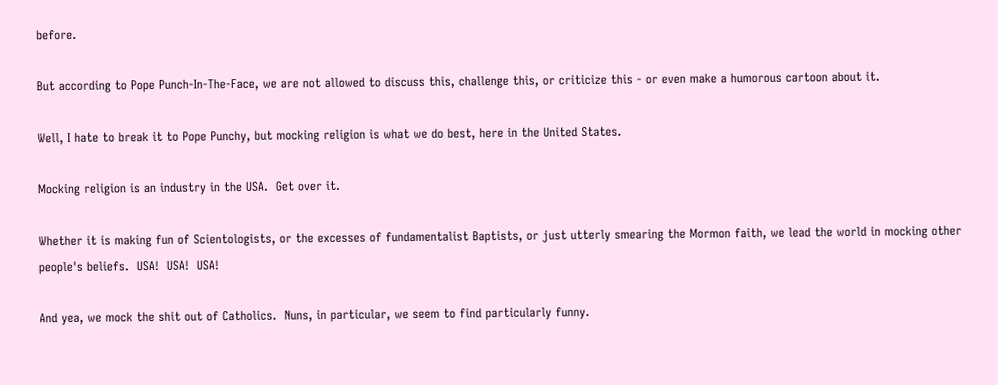before.

But according to Pope Punch-In-The-Face, we are not allowed to discuss this, challenge this, or criticize this - or even make a humorous cartoon about it.

Well, I hate to break it to Pope Punchy, but mocking religion is what we do best, here in the United States.

Mocking religion is an industry in the USA.  Get over it.

Whether it is making fun of Scientologists, or the excesses of fundamentalist Baptists, or just utterly smearing the Mormon faith, we lead the world in mocking other people's beliefs.  USA!  USA!  USA!

And yea, we mock the shit out of Catholics.  Nuns, in particular, we seem to find particularly funny.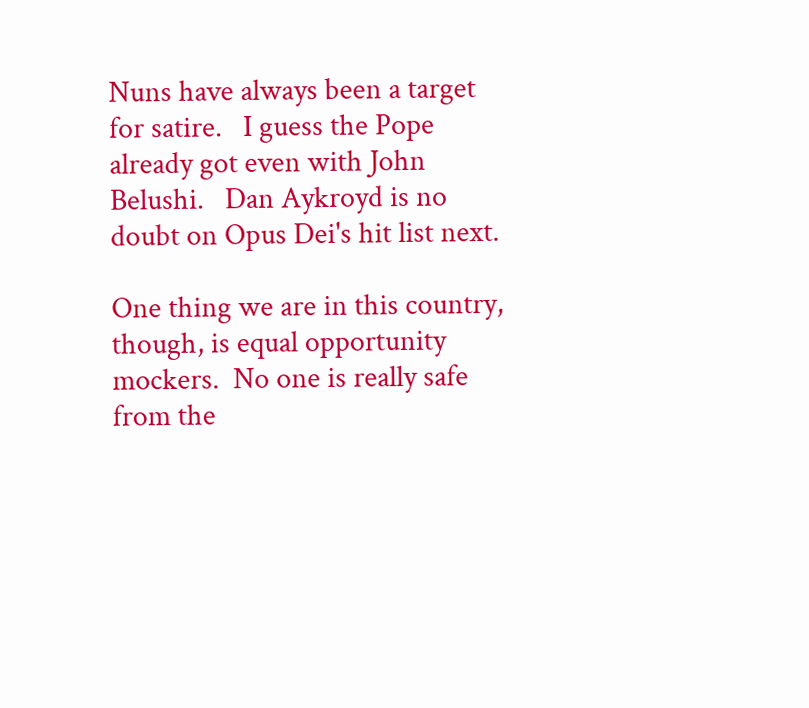Nuns have always been a target for satire.   I guess the Pope already got even with John Belushi.   Dan Aykroyd is no doubt on Opus Dei's hit list next.

One thing we are in this country, though, is equal opportunity mockers.  No one is really safe from the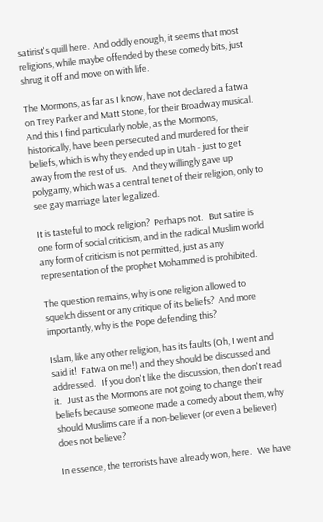satirist's quill here.  And oddly enough, it seems that most religions, while maybe offended by these comedy bits, just shrug it off and move on with life.

The Mormons, as far as I know, have not declared a fatwa on Trey Parker and Matt Stone, for their Broadway musical.  And this I find particularly noble, as the Mormons, historically, have been persecuted and murdered for their beliefs, which is why they ended up in Utah - just to get away from the rest of us.   And they willingly gave up polygamy, which was a central tenet of their religion, only to see gay marriage later legalized.

It is tasteful to mock religion?  Perhaps not.   But satire is one form of social criticism, and in the radical Muslim world any form of criticism is not permitted, just as any representation of the prophet Mohammed is prohibited.

The question remains, why is one religion allowed to squelch dissent or any critique of its beliefs?  And more importantly, why is the Pope defending this?

Islam, like any other religion, has its faults (Oh, I went and said it!  Fatwa on me!) and they should be discussed and addressed.   If you don't like the discussion, then don't read it.   Just as the Mormons are not going to change their beliefs because someone made a comedy about them, why should Muslims care if a non-believer (or even a believer) does not believe?

In essence, the terrorists have already won, here.   We have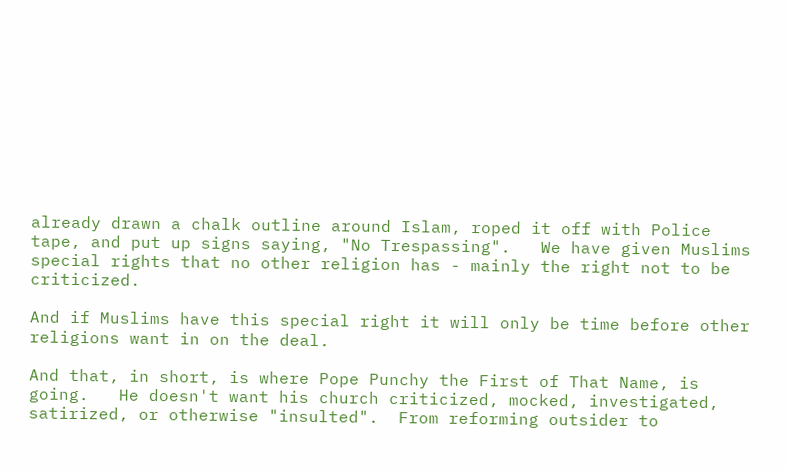already drawn a chalk outline around Islam, roped it off with Police tape, and put up signs saying, "No Trespassing".   We have given Muslims special rights that no other religion has - mainly the right not to be criticized.

And if Muslims have this special right it will only be time before other religions want in on the deal.

And that, in short, is where Pope Punchy the First of That Name, is going.   He doesn't want his church criticized, mocked, investigated, satirized, or otherwise "insulted".  From reforming outsider to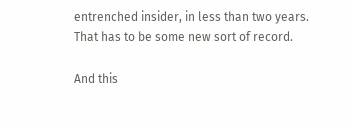entrenched insider, in less than two years.  That has to be some new sort of record.

And this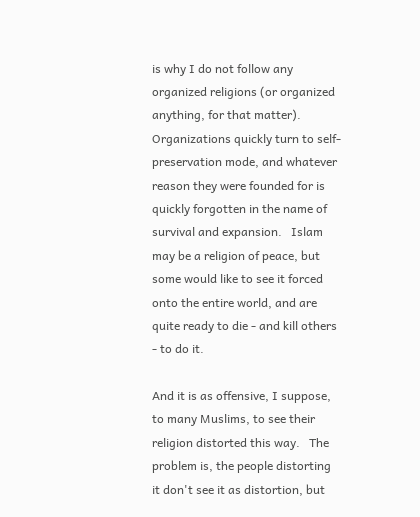is why I do not follow any organized religions (or organized anything, for that matter).  Organizations quickly turn to self-preservation mode, and whatever reason they were founded for is quickly forgotten in the name of survival and expansion.   Islam may be a religion of peace, but some would like to see it forced onto the entire world, and are quite ready to die - and kill others - to do it.

And it is as offensive, I suppose, to many Muslims, to see their religion distorted this way.   The problem is, the people distorting it don't see it as distortion, but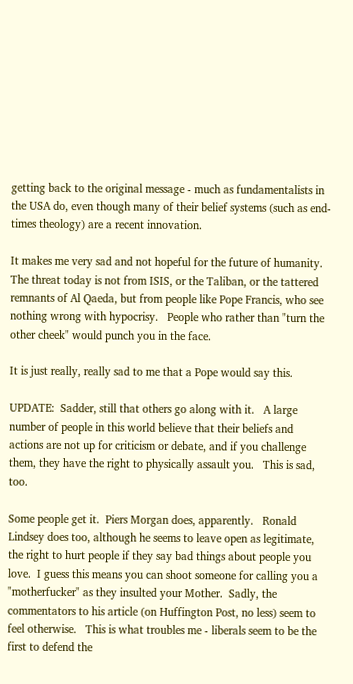getting back to the original message - much as fundamentalists in the USA do, even though many of their belief systems (such as end-times theology) are a recent innovation.

It makes me very sad and not hopeful for the future of humanity.   The threat today is not from ISIS, or the Taliban, or the tattered remnants of Al Qaeda, but from people like Pope Francis, who see nothing wrong with hypocrisy.   People who rather than "turn the other cheek" would punch you in the face.

It is just really, really sad to me that a Pope would say this.

UPDATE:  Sadder, still that others go along with it.   A large number of people in this world believe that their beliefs and actions are not up for criticism or debate, and if you challenge them, they have the right to physically assault you.   This is sad, too.

Some people get it.  Piers Morgan does, apparently.   Ronald Lindsey does too, although he seems to leave open as legitimate, the right to hurt people if they say bad things about people you love.  I guess this means you can shoot someone for calling you a "motherfucker" as they insulted your Mother.  Sadly, the commentators to his article (on Huffington Post, no less) seem to feel otherwise.   This is what troubles me - liberals seem to be the first to defend the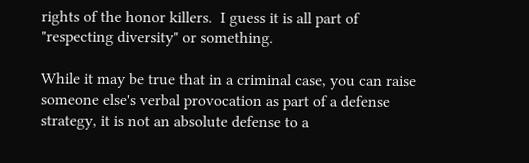rights of the honor killers.  I guess it is all part of "respecting diversity" or something.

While it may be true that in a criminal case, you can raise someone else's verbal provocation as part of a defense strategy, it is not an absolute defense to a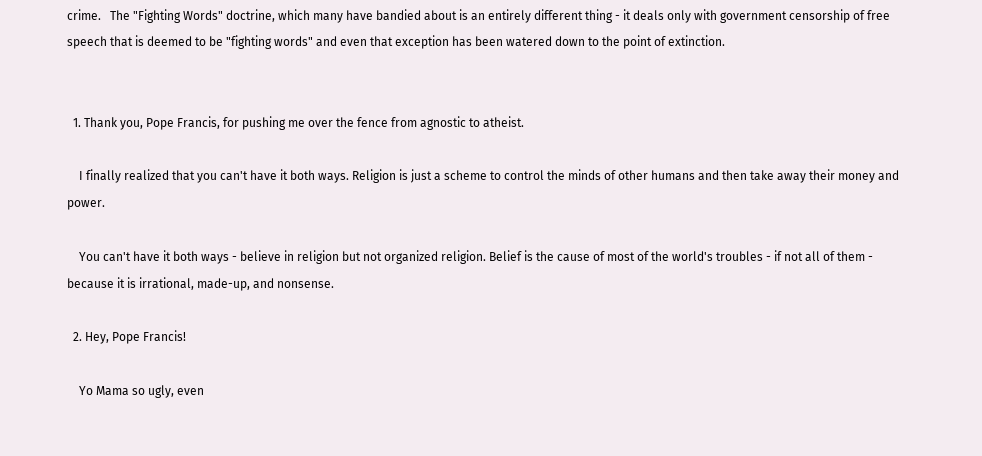crime.   The "Fighting Words" doctrine, which many have bandied about is an entirely different thing - it deals only with government censorship of free speech that is deemed to be "fighting words" and even that exception has been watered down to the point of extinction.


  1. Thank you, Pope Francis, for pushing me over the fence from agnostic to atheist.

    I finally realized that you can't have it both ways. Religion is just a scheme to control the minds of other humans and then take away their money and power.

    You can't have it both ways - believe in religion but not organized religion. Belief is the cause of most of the world's troubles - if not all of them - because it is irrational, made-up, and nonsense.

  2. Hey, Pope Francis!

    Yo Mama so ugly, even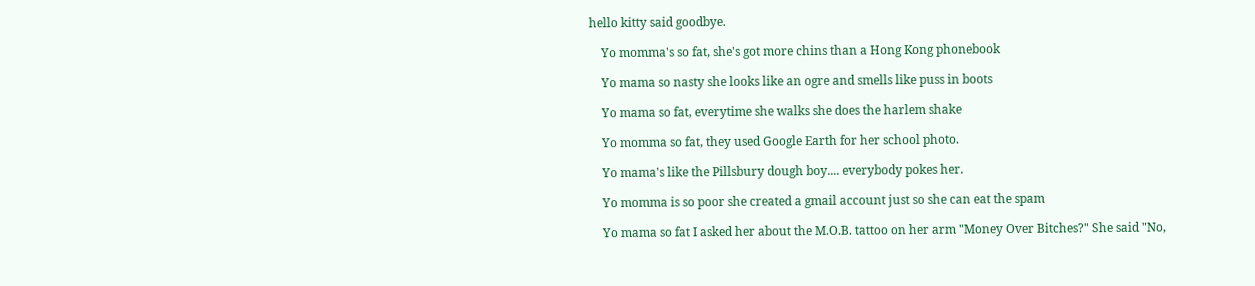hello kitty said goodbye.

    Yo momma's so fat, she's got more chins than a Hong Kong phonebook

    Yo mama so nasty she looks like an ogre and smells like puss in boots

    Yo mama so fat, everytime she walks she does the harlem shake

    Yo momma so fat, they used Google Earth for her school photo.

    Yo mama's like the Pillsbury dough boy.... everybody pokes her.

    Yo momma is so poor she created a gmail account just so she can eat the spam

    Yo mama so fat I asked her about the M.O.B. tattoo on her arm "Money Over Bitches?" She said "No,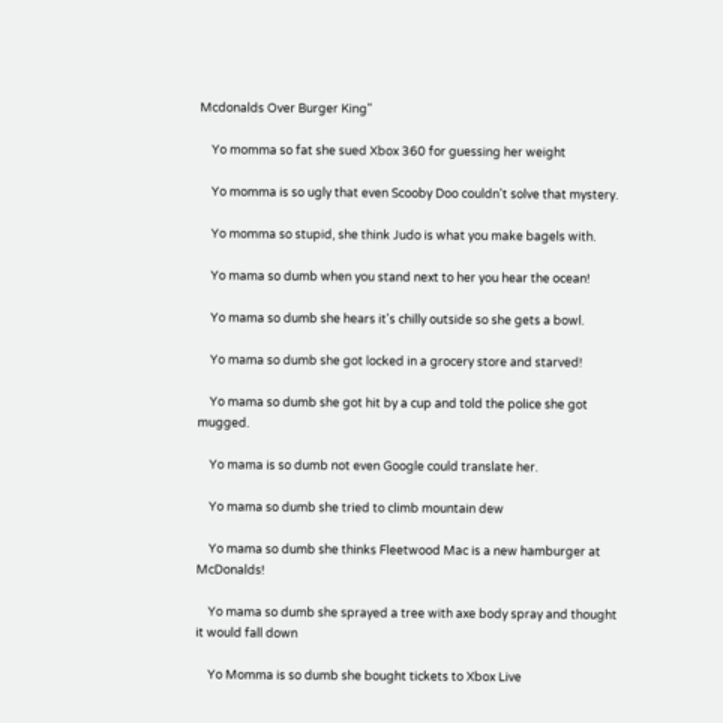Mcdonalds Over Burger King"

    Yo momma so fat she sued Xbox 360 for guessing her weight

    Yo momma is so ugly that even Scooby Doo couldn't solve that mystery.

    Yo momma so stupid, she think Judo is what you make bagels with.

    Yo mama so dumb when you stand next to her you hear the ocean!

    Yo mama so dumb she hears it's chilly outside so she gets a bowl.

    Yo mama so dumb she got locked in a grocery store and starved!

    Yo mama so dumb she got hit by a cup and told the police she got mugged.

    Yo mama is so dumb not even Google could translate her.

    Yo mama so dumb she tried to climb mountain dew

    Yo mama so dumb she thinks Fleetwood Mac is a new hamburger at McDonalds!

    Yo mama so dumb she sprayed a tree with axe body spray and thought it would fall down

    Yo Momma is so dumb she bought tickets to Xbox Live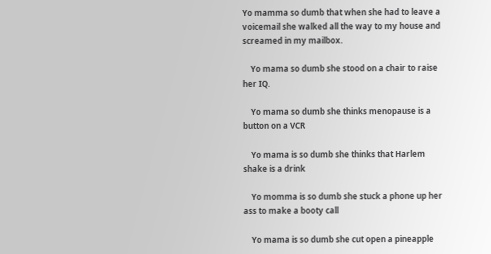Yo mamma so dumb that when she had to leave a voicemail she walked all the way to my house and screamed in my mailbox.

    Yo mama so dumb she stood on a chair to raise her IQ.

    Yo mama so dumb she thinks menopause is a button on a VCR

    Yo mama is so dumb she thinks that Harlem shake is a drink

    Yo momma is so dumb she stuck a phone up her ass to make a booty call

    Yo mama is so dumb she cut open a pineapple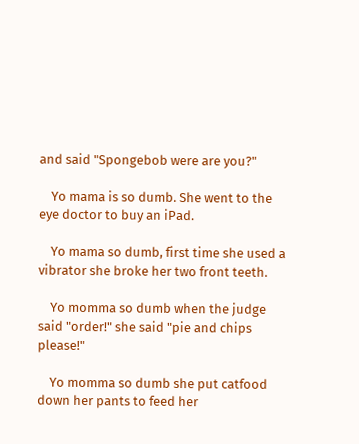and said "Spongebob were are you?"

    Yo mama is so dumb. She went to the eye doctor to buy an iPad.

    Yo mama so dumb, first time she used a vibrator she broke her two front teeth.

    Yo momma so dumb when the judge said "order!" she said "pie and chips please!"

    Yo momma so dumb she put catfood down her pants to feed her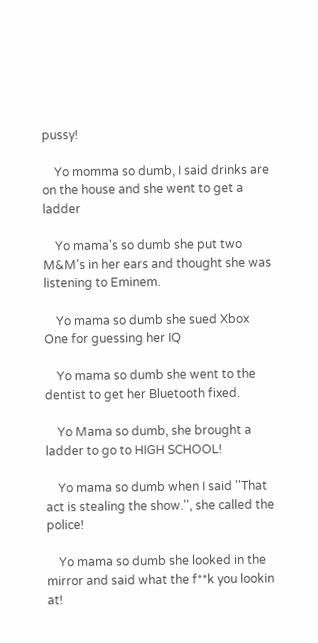pussy!

    Yo momma so dumb, I said drinks are on the house and she went to get a ladder

    Yo mama's so dumb she put two M&M's in her ears and thought she was listening to Eminem.

    Yo mama so dumb she sued Xbox One for guessing her IQ

    Yo mama so dumb she went to the dentist to get her Bluetooth fixed.

    Yo Mama so dumb, she brought a ladder to go to HIGH SCHOOL!

    Yo mama so dumb when I said ''That act is stealing the show.'', she called the police!

    Yo mama so dumb she looked in the mirror and said what the f**k you lookin at!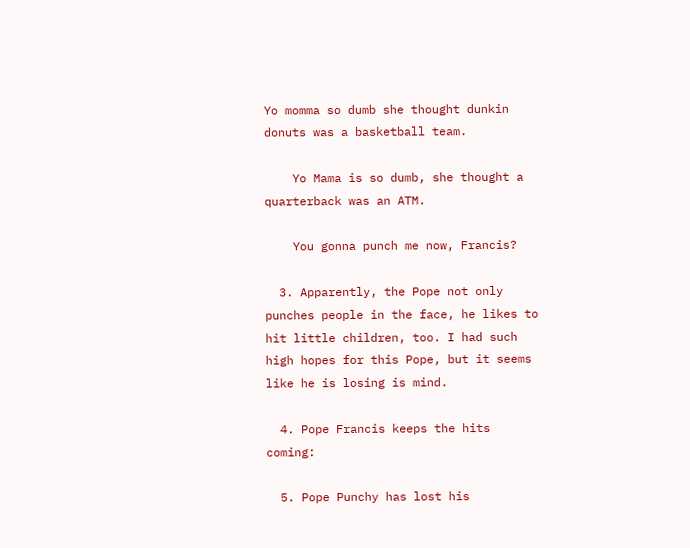Yo momma so dumb she thought dunkin donuts was a basketball team.

    Yo Mama is so dumb, she thought a quarterback was an ATM.

    You gonna punch me now, Francis?

  3. Apparently, the Pope not only punches people in the face, he likes to hit little children, too. I had such high hopes for this Pope, but it seems like he is losing is mind.

  4. Pope Francis keeps the hits coming:

  5. Pope Punchy has lost his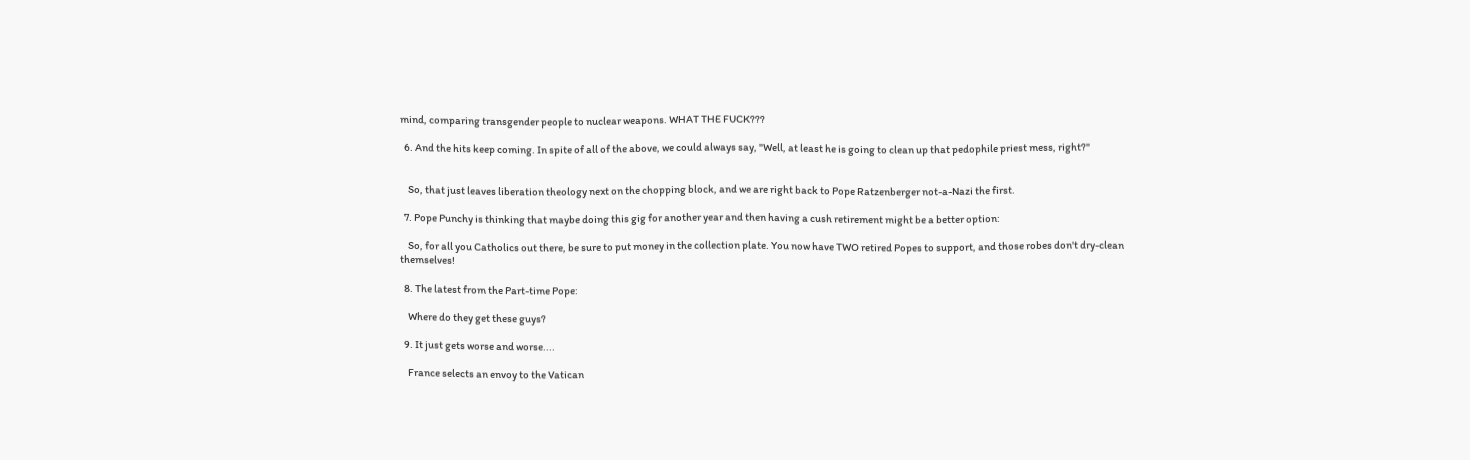mind, comparing transgender people to nuclear weapons. WHAT THE FUCK???

  6. And the hits keep coming. In spite of all of the above, we could always say, "Well, at least he is going to clean up that pedophile priest mess, right?"


    So, that just leaves liberation theology next on the chopping block, and we are right back to Pope Ratzenberger not-a-Nazi the first.

  7. Pope Punchy is thinking that maybe doing this gig for another year and then having a cush retirement might be a better option:

    So, for all you Catholics out there, be sure to put money in the collection plate. You now have TWO retired Popes to support, and those robes don't dry-clean themselves!

  8. The latest from the Part-time Pope:

    Where do they get these guys?

  9. It just gets worse and worse....

    France selects an envoy to the Vatican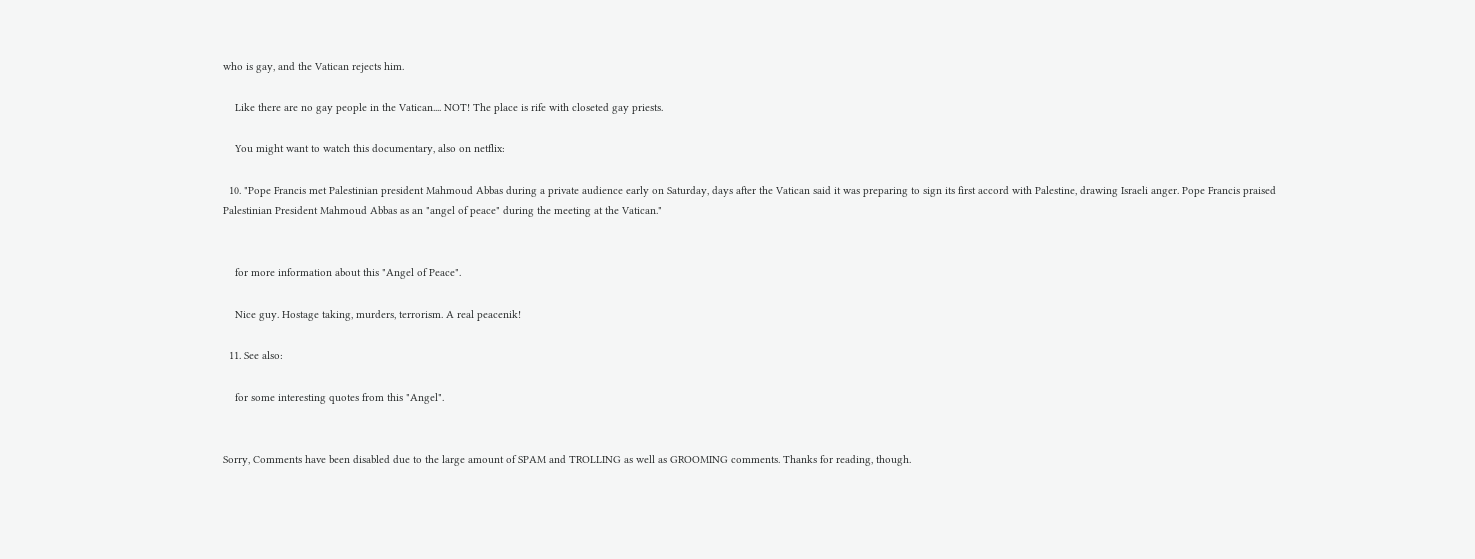who is gay, and the Vatican rejects him.

    Like there are no gay people in the Vatican.... NOT! The place is rife with closeted gay priests.

    You might want to watch this documentary, also on netflix:

  10. "Pope Francis met Palestinian president Mahmoud Abbas during a private audience early on Saturday, days after the Vatican said it was preparing to sign its first accord with Palestine, drawing Israeli anger. Pope Francis praised Palestinian President Mahmoud Abbas as an "angel of peace" during the meeting at the Vatican."


    for more information about this "Angel of Peace".

    Nice guy. Hostage taking, murders, terrorism. A real peacenik!

  11. See also:

    for some interesting quotes from this "Angel".


Sorry, Comments have been disabled due to the large amount of SPAM and TROLLING as well as GROOMING comments. Thanks for reading, though.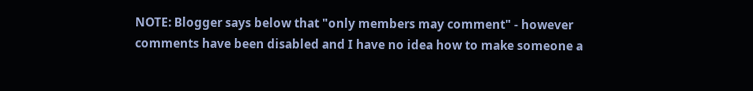NOTE: Blogger says below that "only members may comment" - however comments have been disabled and I have no idea how to make someone a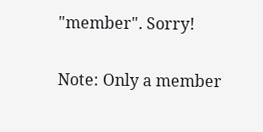"member". Sorry!

Note: Only a member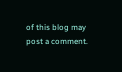of this blog may post a comment.